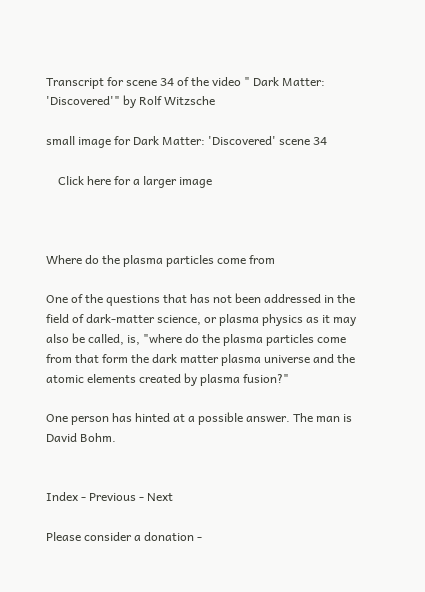Transcript for scene 34 of the video " Dark Matter: 'Discovered'" by Rolf Witzsche

small image for Dark Matter: 'Discovered' scene 34

    Click here for a larger image



Where do the plasma particles come from

One of the questions that has not been addressed in the field of dark-matter science, or plasma physics as it may also be called, is, "where do the plasma particles come from that form the dark matter plasma universe and the atomic elements created by plasma fusion?"

One person has hinted at a possible answer. The man is David Bohm.


Index - Previous - Next

Please consider a donation -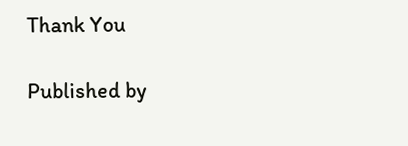Thank You

Published by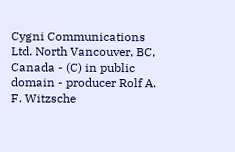Cygni Communications Ltd. North Vancouver, BC, Canada - (C) in public domain - producer Rolf A. F. Witzsche